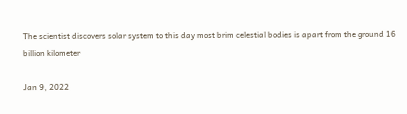The scientist discovers solar system to this day most brim celestial bodies is apart from the ground 16 billion kilometer

Jan 9, 2022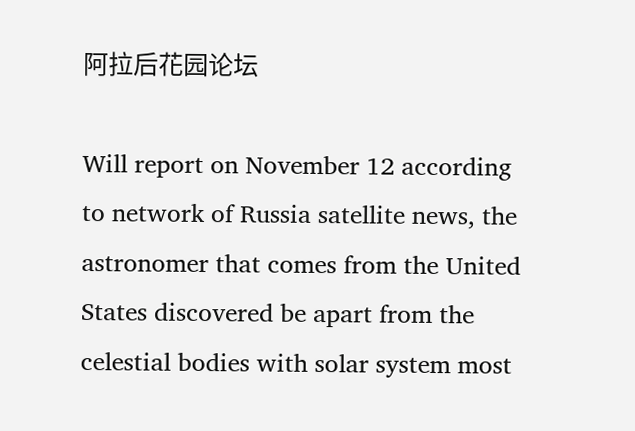阿拉后花园论坛

Will report on November 12 according to network of Russia satellite news, the astronomer that comes from the United States discovered be apart from the celestial bodies with solar system most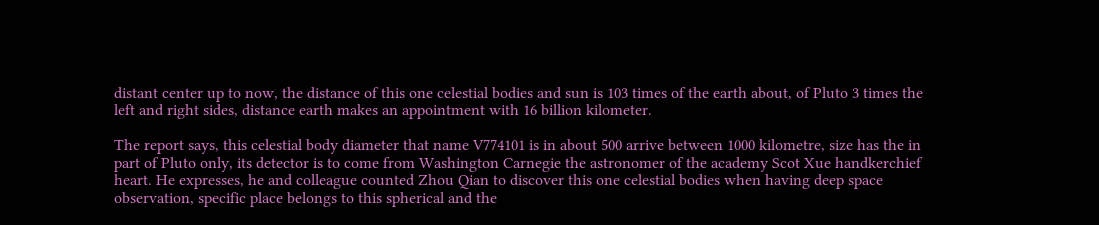distant center up to now, the distance of this one celestial bodies and sun is 103 times of the earth about, of Pluto 3 times the left and right sides, distance earth makes an appointment with 16 billion kilometer.

The report says, this celestial body diameter that name V774101 is in about 500 arrive between 1000 kilometre, size has the in part of Pluto only, its detector is to come from Washington Carnegie the astronomer of the academy Scot Xue handkerchief heart. He expresses, he and colleague counted Zhou Qian to discover this one celestial bodies when having deep space observation, specific place belongs to this spherical and the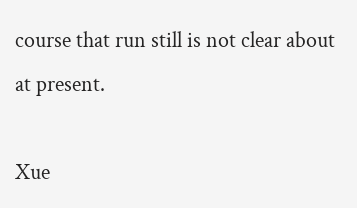course that run still is not clear about at present.

Xue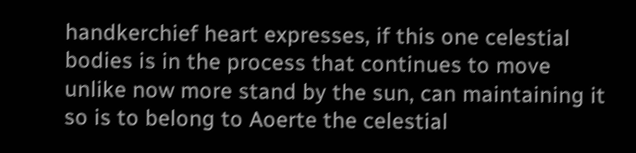handkerchief heart expresses, if this one celestial bodies is in the process that continues to move unlike now more stand by the sun, can maintaining it so is to belong to Aoerte the celestial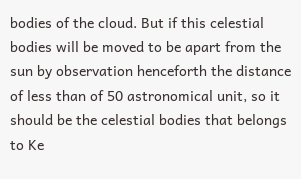bodies of the cloud. But if this celestial bodies will be moved to be apart from the sun by observation henceforth the distance of less than of 50 astronomical unit, so it should be the celestial bodies that belongs to Ke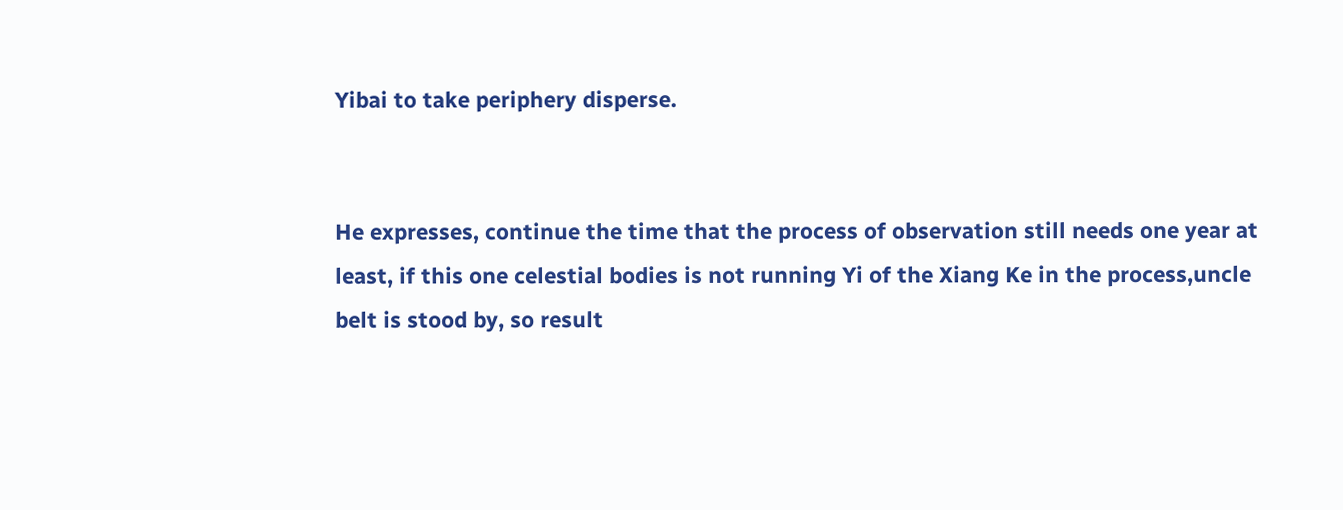Yibai to take periphery disperse.


He expresses, continue the time that the process of observation still needs one year at least, if this one celestial bodies is not running Yi of the Xiang Ke in the process,uncle belt is stood by, so result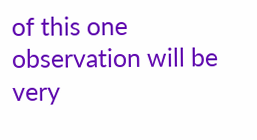of this one observation will be very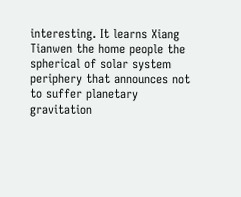interesting. It learns Xiang Tianwen the home people the spherical of solar system periphery that announces not to suffer planetary gravitation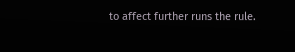to affect further runs the rule.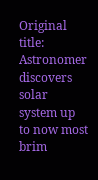Original title: Astronomer discovers solar system up to now most brim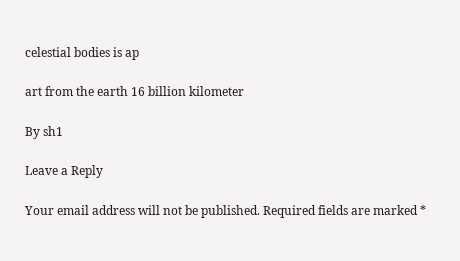celestial bodies is ap

art from the earth 16 billion kilometer

By sh1

Leave a Reply

Your email address will not be published. Required fields are marked *